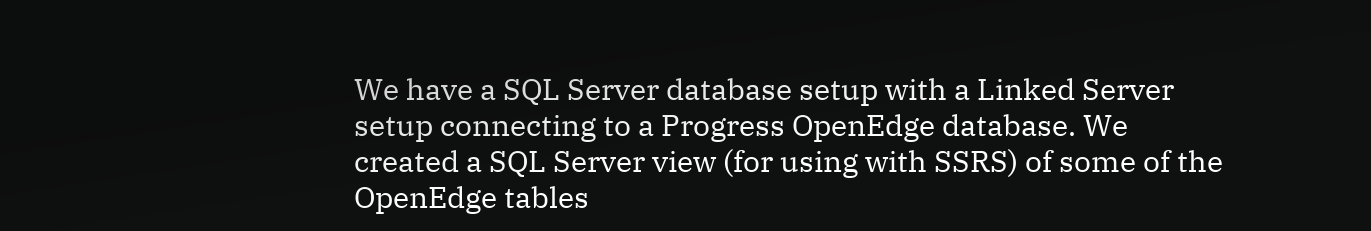We have a SQL Server database setup with a Linked Server setup connecting to a Progress OpenEdge database. We created a SQL Server view (for using with SSRS) of some of the OpenEdge tables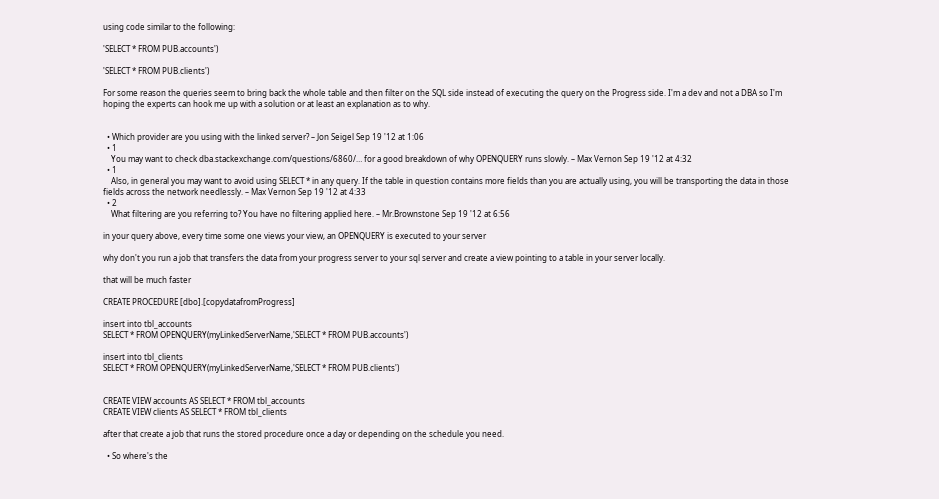using code similar to the following:

'SELECT * FROM PUB.accounts')

'SELECT * FROM PUB.clients')

For some reason the queries seem to bring back the whole table and then filter on the SQL side instead of executing the query on the Progress side. I'm a dev and not a DBA so I'm hoping the experts can hook me up with a solution or at least an explanation as to why.


  • Which provider are you using with the linked server? – Jon Seigel Sep 19 '12 at 1:06
  • 1
    You may want to check dba.stackexchange.com/questions/6860/… for a good breakdown of why OPENQUERY runs slowly. – Max Vernon Sep 19 '12 at 4:32
  • 1
    Also, in general you may want to avoid using SELECT * in any query. If the table in question contains more fields than you are actually using, you will be transporting the data in those fields across the network needlessly. – Max Vernon Sep 19 '12 at 4:33
  • 2
    What filtering are you referring to? You have no filtering applied here. – Mr.Brownstone Sep 19 '12 at 6:56

in your query above, every time some one views your view, an OPENQUERY is executed to your server

why don't you run a job that transfers the data from your progress server to your sql server and create a view pointing to a table in your server locally.

that will be much faster

CREATE PROCEDURE [dbo].[copydatafromProgress]

insert into tbl_accounts
SELECT * FROM OPENQUERY(myLinkedServerName,'SELECT * FROM PUB.accounts')

insert into tbl_clients
SELECT * FROM OPENQUERY(myLinkedServerName,'SELECT * FROM PUB.clients')


CREATE VIEW accounts AS SELECT * FROM tbl_accounts
CREATE VIEW clients AS SELECT * FROM tbl_clients

after that create a job that runs the stored procedure once a day or depending on the schedule you need.

  • So where's the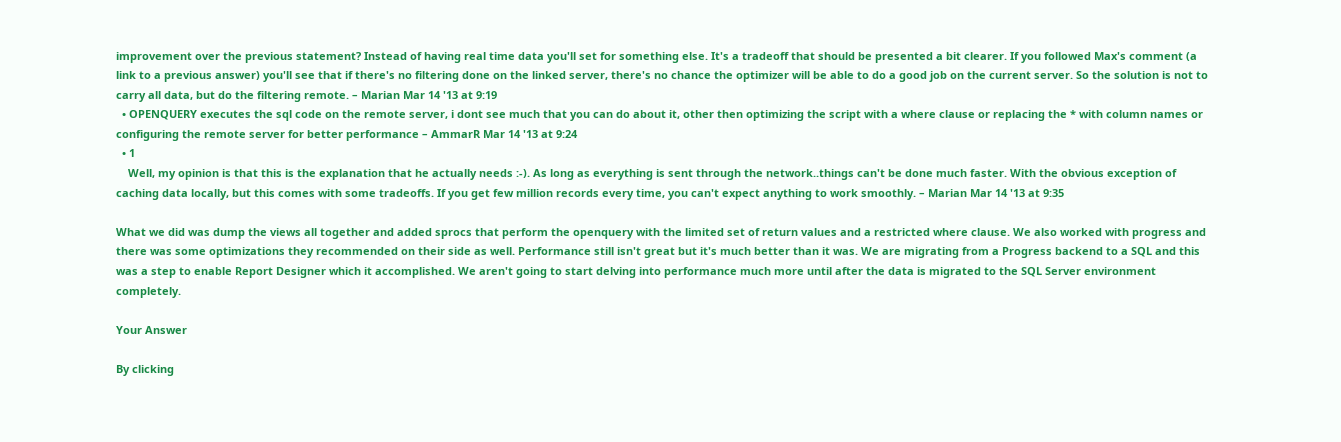improvement over the previous statement? Instead of having real time data you'll set for something else. It's a tradeoff that should be presented a bit clearer. If you followed Max's comment (a link to a previous answer) you'll see that if there's no filtering done on the linked server, there's no chance the optimizer will be able to do a good job on the current server. So the solution is not to carry all data, but do the filtering remote. – Marian Mar 14 '13 at 9:19
  • OPENQUERY executes the sql code on the remote server, i dont see much that you can do about it, other then optimizing the script with a where clause or replacing the * with column names or configuring the remote server for better performance – AmmarR Mar 14 '13 at 9:24
  • 1
    Well, my opinion is that this is the explanation that he actually needs :-). As long as everything is sent through the network..things can't be done much faster. With the obvious exception of caching data locally, but this comes with some tradeoffs. If you get few million records every time, you can't expect anything to work smoothly. – Marian Mar 14 '13 at 9:35

What we did was dump the views all together and added sprocs that perform the openquery with the limited set of return values and a restricted where clause. We also worked with progress and there was some optimizations they recommended on their side as well. Performance still isn't great but it's much better than it was. We are migrating from a Progress backend to a SQL and this was a step to enable Report Designer which it accomplished. We aren't going to start delving into performance much more until after the data is migrated to the SQL Server environment completely.

Your Answer

By clicking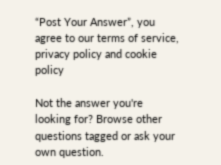“Post Your Answer”, you agree to our terms of service, privacy policy and cookie policy

Not the answer you're looking for? Browse other questions tagged or ask your own question.